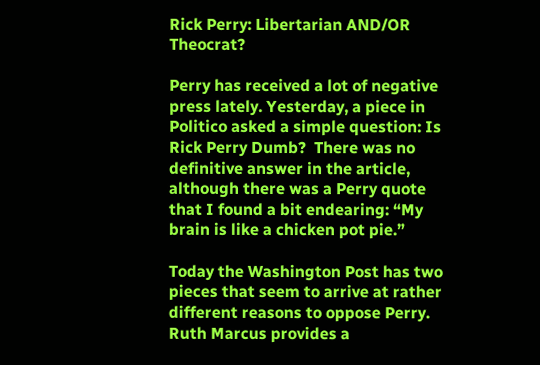Rick Perry: Libertarian AND/OR Theocrat?

Perry has received a lot of negative press lately. Yesterday, a piece in Politico asked a simple question: Is Rick Perry Dumb?  There was no definitive answer in the article, although there was a Perry quote that I found a bit endearing: “My brain is like a chicken pot pie.”

Today the Washington Post has two pieces that seem to arrive at rather different reasons to oppose Perry.  Ruth Marcus provides a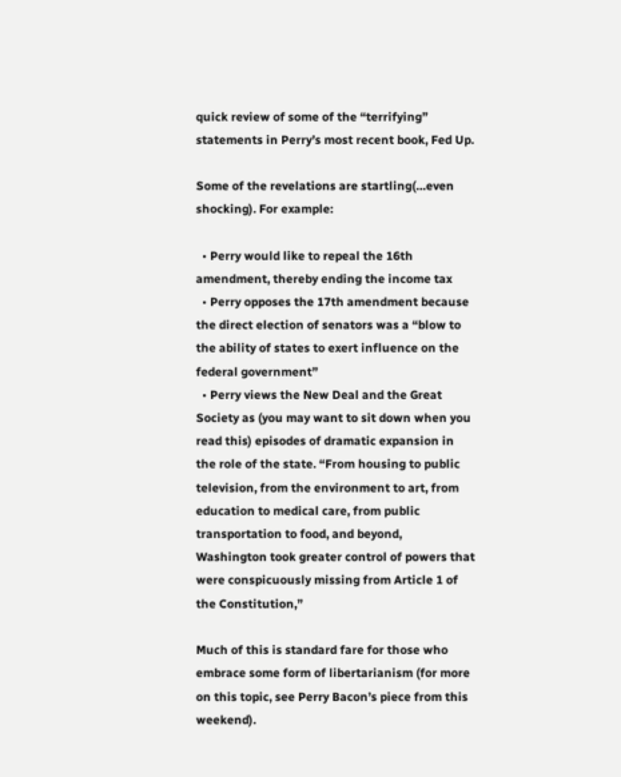quick review of some of the “terrifying” statements in Perry’s most recent book, Fed Up.

Some of the revelations are startling(…even shocking). For example:

  • Perry would like to repeal the 16th amendment, thereby ending the income tax
  • Perry opposes the 17th amendment because the direct election of senators was a “blow to the ability of states to exert influence on the federal government”
  • Perry views the New Deal and the Great Society as (you may want to sit down when you read this) episodes of dramatic expansion in the role of the state. “From housing to public television, from the environment to art, from education to medical care, from public transportation to food, and beyond, Washington took greater control of powers that were conspicuously missing from Article 1 of the Constitution,”

Much of this is standard fare for those who embrace some form of libertarianism (for more on this topic, see Perry Bacon’s piece from this weekend).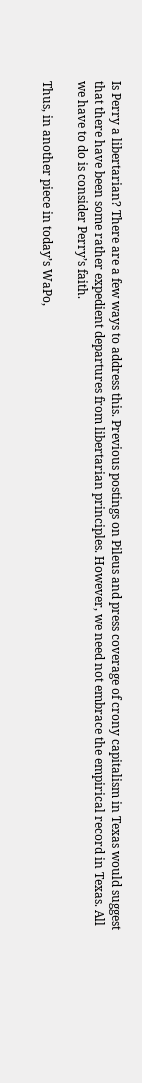Is Perry a libertarian? There are a few ways to address this. Previous postings on Pileus and press coverage of crony capitalism in Texas would suggest that there have been some rather expedient departures from libertarian principles. However, we need not embrace the empirical record in Texas. All we have to do is consider Perry’s faith.

Thus, in another piece in today’s WaPo,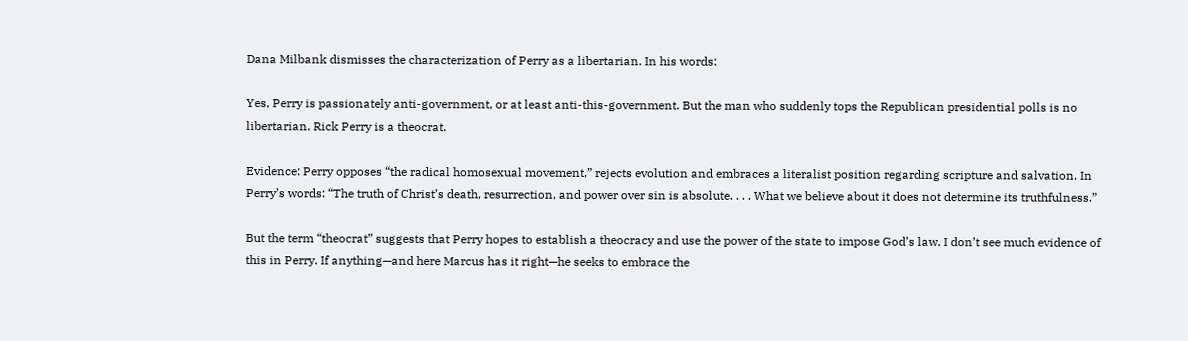Dana Milbank dismisses the characterization of Perry as a libertarian. In his words:

Yes, Perry is passionately anti-government, or at least anti-this-government. But the man who suddenly tops the Republican presidential polls is no libertarian. Rick Perry is a theocrat.

Evidence: Perry opposes “the radical homosexual movement,” rejects evolution and embraces a literalist position regarding scripture and salvation. In Perry’s words: “The truth of Christ’s death, resurrection, and power over sin is absolute. . . . What we believe about it does not determine its truthfulness.”

But the term “theocrat” suggests that Perry hopes to establish a theocracy and use the power of the state to impose God’s law. I don’t see much evidence of this in Perry. If anything—and here Marcus has it right—he seeks to embrace the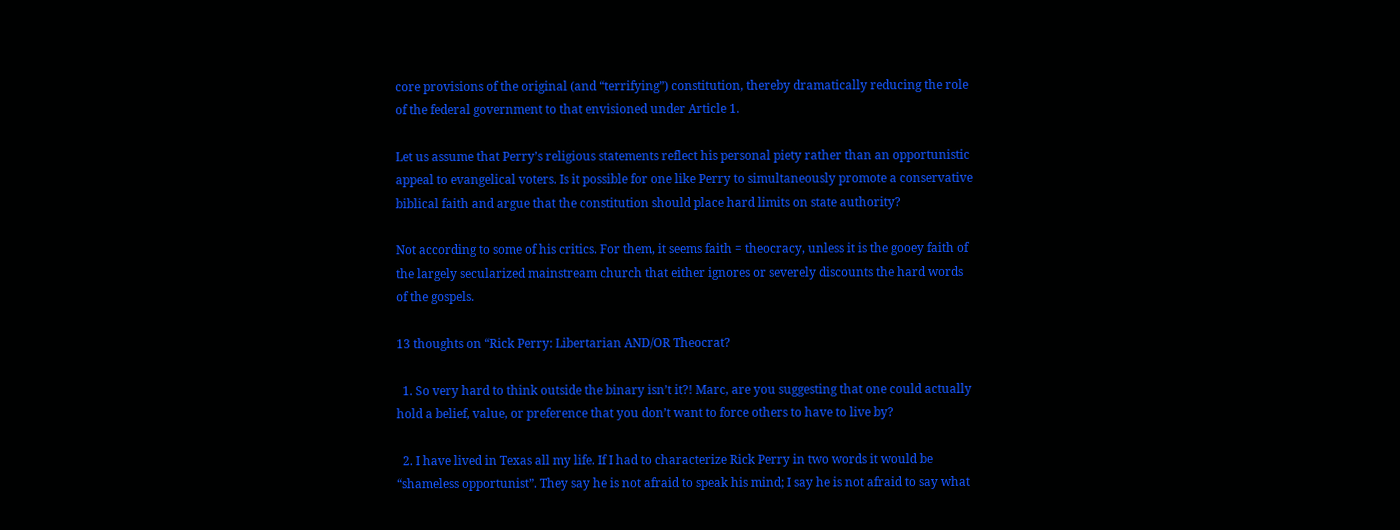core provisions of the original (and “terrifying”) constitution, thereby dramatically reducing the role of the federal government to that envisioned under Article 1.

Let us assume that Perry’s religious statements reflect his personal piety rather than an opportunistic appeal to evangelical voters. Is it possible for one like Perry to simultaneously promote a conservative biblical faith and argue that the constitution should place hard limits on state authority?

Not according to some of his critics. For them, it seems faith = theocracy, unless it is the gooey faith of the largely secularized mainstream church that either ignores or severely discounts the hard words of the gospels.

13 thoughts on “Rick Perry: Libertarian AND/OR Theocrat?

  1. So very hard to think outside the binary isn’t it?! Marc, are you suggesting that one could actually hold a belief, value, or preference that you don’t want to force others to have to live by?

  2. I have lived in Texas all my life. If I had to characterize Rick Perry in two words it would be “shameless opportunist”. They say he is not afraid to speak his mind; I say he is not afraid to say what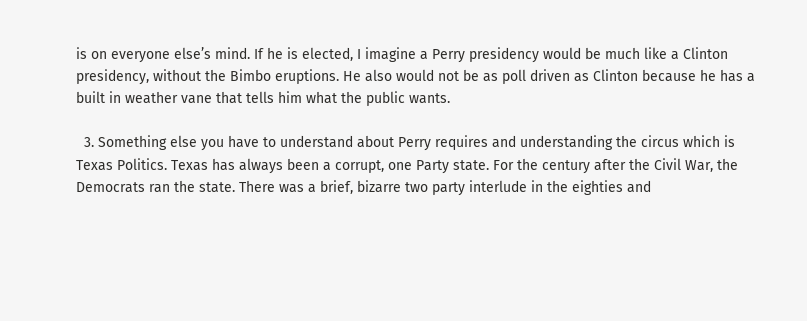is on everyone else’s mind. If he is elected, I imagine a Perry presidency would be much like a Clinton presidency, without the Bimbo eruptions. He also would not be as poll driven as Clinton because he has a built in weather vane that tells him what the public wants.

  3. Something else you have to understand about Perry requires and understanding the circus which is Texas Politics. Texas has always been a corrupt, one Party state. For the century after the Civil War, the Democrats ran the state. There was a brief, bizarre two party interlude in the eighties and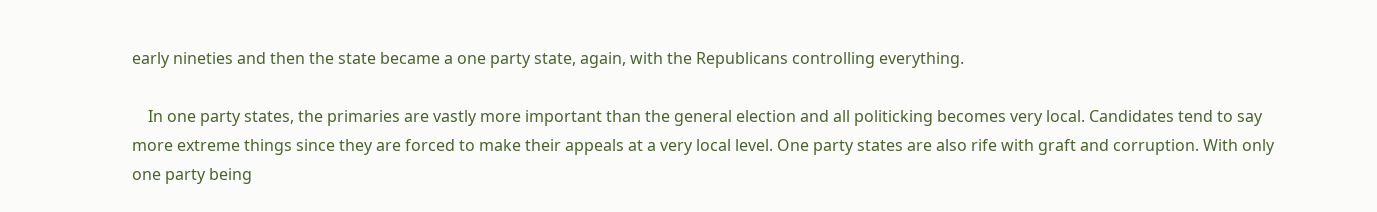early nineties and then the state became a one party state, again, with the Republicans controlling everything.

    In one party states, the primaries are vastly more important than the general election and all politicking becomes very local. Candidates tend to say more extreme things since they are forced to make their appeals at a very local level. One party states are also rife with graft and corruption. With only one party being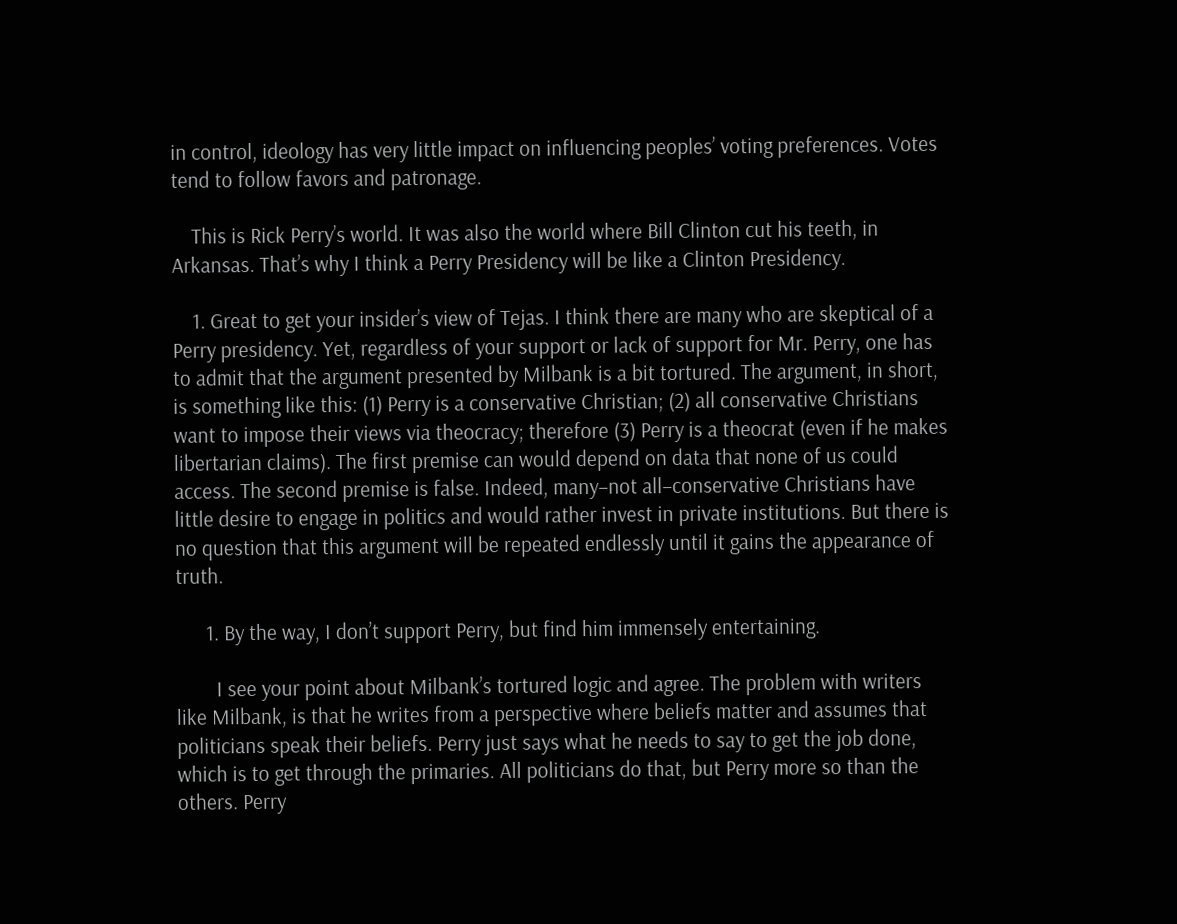in control, ideology has very little impact on influencing peoples’ voting preferences. Votes tend to follow favors and patronage.

    This is Rick Perry’s world. It was also the world where Bill Clinton cut his teeth, in Arkansas. That’s why I think a Perry Presidency will be like a Clinton Presidency.

    1. Great to get your insider’s view of Tejas. I think there are many who are skeptical of a Perry presidency. Yet, regardless of your support or lack of support for Mr. Perry, one has to admit that the argument presented by Milbank is a bit tortured. The argument, in short, is something like this: (1) Perry is a conservative Christian; (2) all conservative Christians want to impose their views via theocracy; therefore (3) Perry is a theocrat (even if he makes libertarian claims). The first premise can would depend on data that none of us could access. The second premise is false. Indeed, many–not all–conservative Christians have little desire to engage in politics and would rather invest in private institutions. But there is no question that this argument will be repeated endlessly until it gains the appearance of truth.

      1. By the way, I don’t support Perry, but find him immensely entertaining.

        I see your point about Milbank’s tortured logic and agree. The problem with writers like Milbank, is that he writes from a perspective where beliefs matter and assumes that politicians speak their beliefs. Perry just says what he needs to say to get the job done, which is to get through the primaries. All politicians do that, but Perry more so than the others. Perry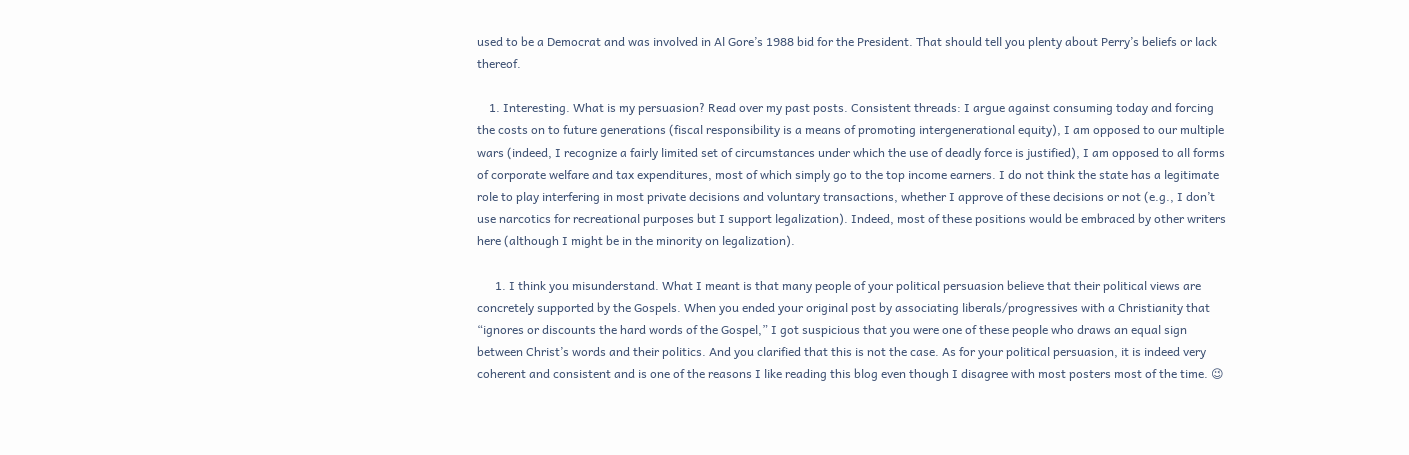used to be a Democrat and was involved in Al Gore’s 1988 bid for the President. That should tell you plenty about Perry’s beliefs or lack thereof.

    1. Interesting. What is my persuasion? Read over my past posts. Consistent threads: I argue against consuming today and forcing the costs on to future generations (fiscal responsibility is a means of promoting intergenerational equity), I am opposed to our multiple wars (indeed, I recognize a fairly limited set of circumstances under which the use of deadly force is justified), I am opposed to all forms of corporate welfare and tax expenditures, most of which simply go to the top income earners. I do not think the state has a legitimate role to play interfering in most private decisions and voluntary transactions, whether I approve of these decisions or not (e.g., I don’t use narcotics for recreational purposes but I support legalization). Indeed, most of these positions would be embraced by other writers here (although I might be in the minority on legalization).

      1. I think you misunderstand. What I meant is that many people of your political persuasion believe that their political views are concretely supported by the Gospels. When you ended your original post by associating liberals/progressives with a Christianity that “ignores or discounts the hard words of the Gospel,” I got suspicious that you were one of these people who draws an equal sign between Christ’s words and their politics. And you clarified that this is not the case. As for your political persuasion, it is indeed very coherent and consistent and is one of the reasons I like reading this blog even though I disagree with most posters most of the time. 😉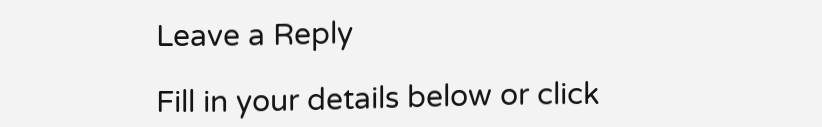Leave a Reply

Fill in your details below or click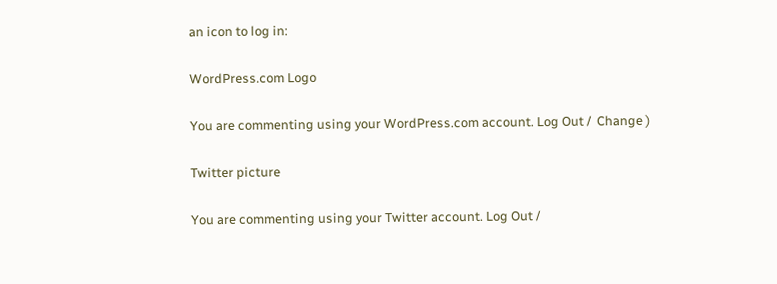an icon to log in:

WordPress.com Logo

You are commenting using your WordPress.com account. Log Out /  Change )

Twitter picture

You are commenting using your Twitter account. Log Out /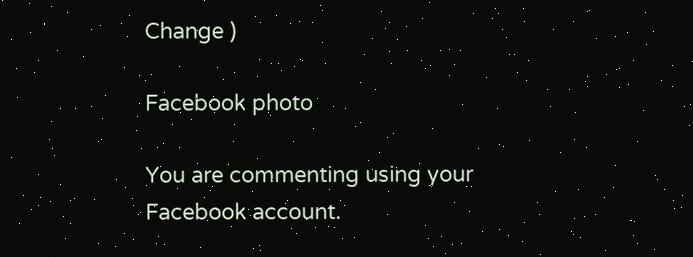Change )

Facebook photo

You are commenting using your Facebook account.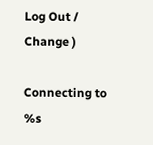Log Out /  Change )

Connecting to %s